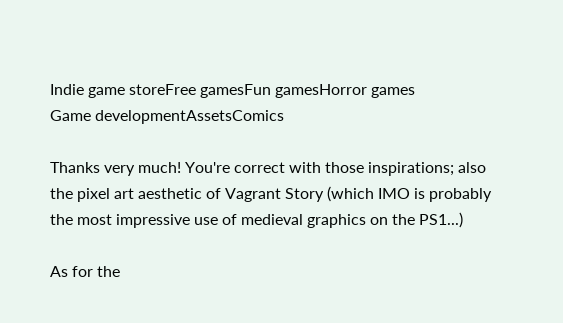Indie game storeFree gamesFun gamesHorror games
Game developmentAssetsComics

Thanks very much! You're correct with those inspirations; also the pixel art aesthetic of Vagrant Story (which IMO is probably the most impressive use of medieval graphics on the PS1...)

As for the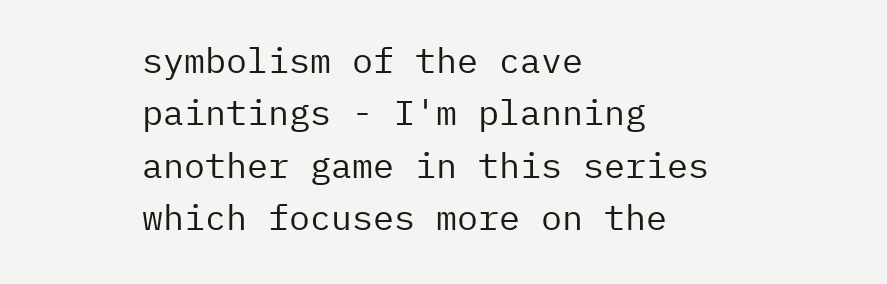symbolism of the cave paintings - I'm planning another game in this series which focuses more on the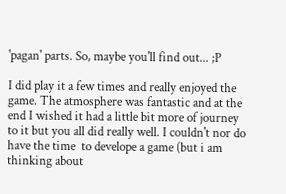'pagan' parts. So, maybe you'll find out... ;P

I did play it a few times and really enjoyed the game. The atmosphere was fantastic and at the end I wished it had a little bit more of journey to it but you all did really well. I couldn't nor do have the time  to develope a game (but i am thinking about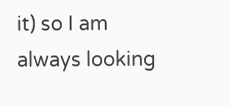it) so I am always looking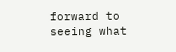forward to seeing what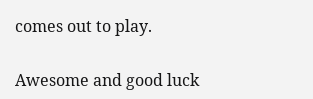comes out to play.

Awesome and good luck